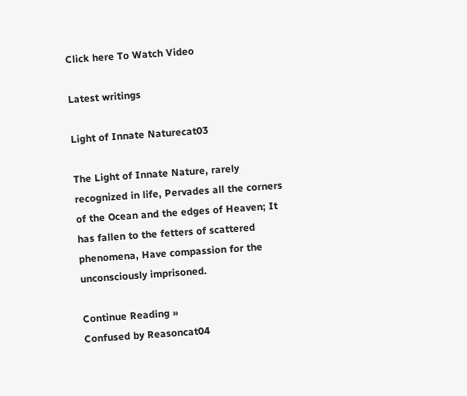Click here To Watch Video

Latest writings

Light of Innate Naturecat03

The Light of Innate Nature, rarely recognized in life, Pervades all the corners of the Ocean and the edges of Heaven; It has fallen to the fetters of scattered phenomena, Have compassion for the unconsciously imprisoned.

Continue Reading »
Confused by Reasoncat04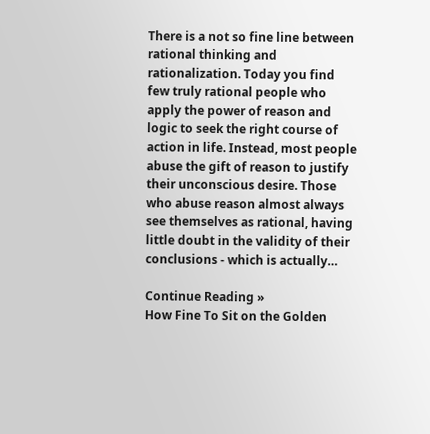There is a not so fine line between rational thinking and rationalization. Today you find few truly rational people who apply the power of reason and logic to seek the right course of action in life. Instead, most people abuse the gift of reason to justify their unconscious desire. Those who abuse reason almost always see themselves as rational, having little doubt in the validity of their conclusions - which is actually…

Continue Reading »
How Fine To Sit on the Golden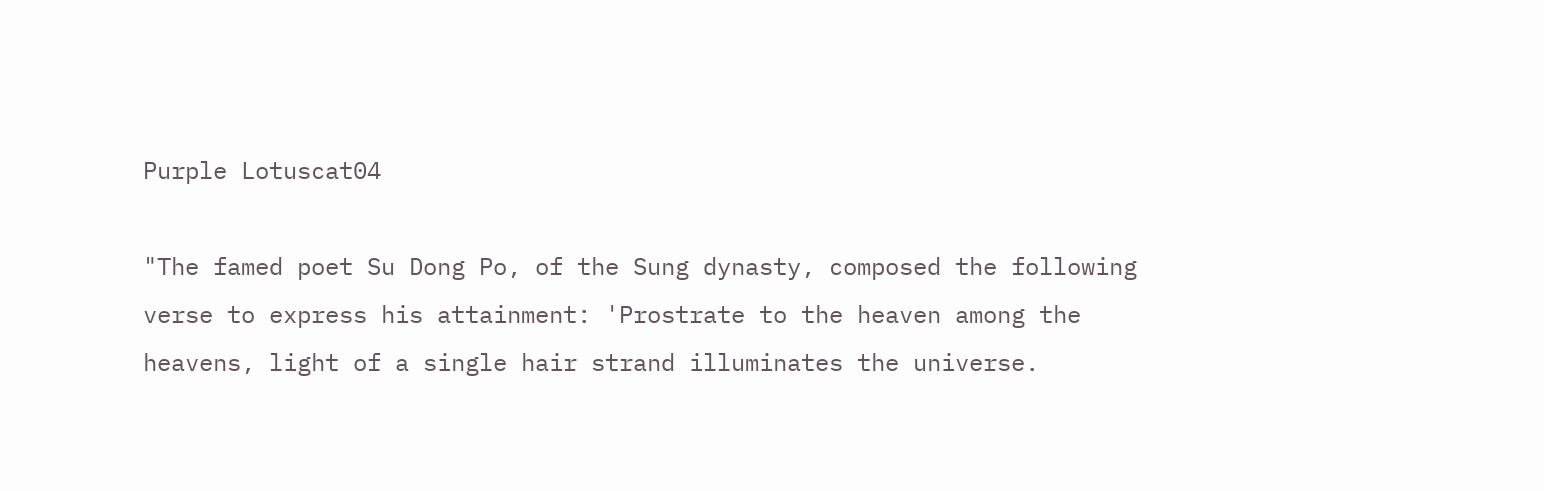Purple Lotuscat04

"The famed poet Su Dong Po, of the Sung dynasty, composed the following verse to express his attainment: 'Prostrate to the heaven among the heavens, light of a single hair strand illuminates the universe.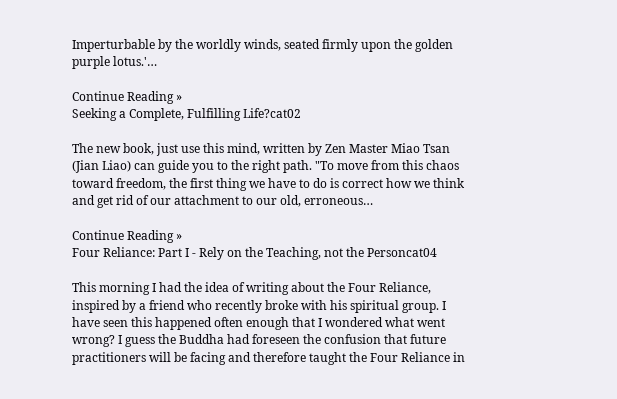Imperturbable by the worldly winds, seated firmly upon the golden purple lotus.'…

Continue Reading »
Seeking a Complete, Fulfilling Life?cat02

The new book, just use this mind, written by Zen Master Miao Tsan (Jian Liao) can guide you to the right path. "To move from this chaos toward freedom, the first thing we have to do is correct how we think and get rid of our attachment to our old, erroneous…

Continue Reading »
Four Reliance: Part I - Rely on the Teaching, not the Personcat04

This morning I had the idea of writing about the Four Reliance, inspired by a friend who recently broke with his spiritual group. I have seen this happened often enough that I wondered what went wrong? I guess the Buddha had foreseen the confusion that future practitioners will be facing and therefore taught the Four Reliance in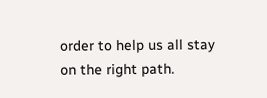order to help us all stay on the right path.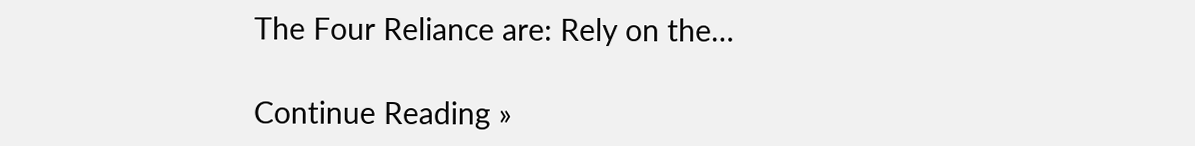The Four Reliance are: Rely on the…

Continue Reading »